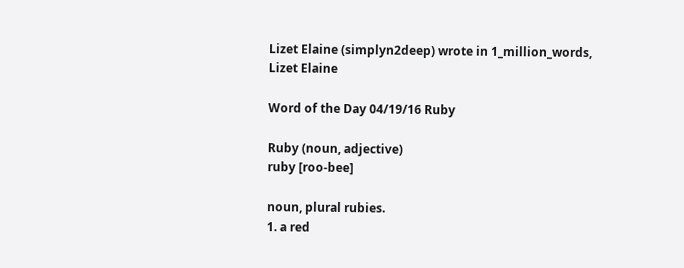Lizet Elaine (simplyn2deep) wrote in 1_million_words,
Lizet Elaine

Word of the Day 04/19/16 Ruby

Ruby (noun, adjective)
ruby [roo-bee]

noun, plural rubies.
1. a red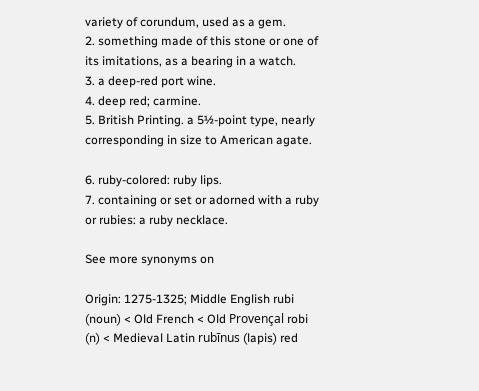variety of corundum, used as a gem.
2. something made of this stone or one of its imitations, as a bearing in a watch.
3. a deep-red port wine.
4. deep red; carmine.
5. British Printing. a 5½-point type, nearly corresponding in size to American agate.

6. ruby-colored: ruby lips.
7. containing or set or adorned with a ruby or rubies: a ruby necklace.

See more synonyms on

Origin: 1275-1325; Middle English rubi (noun) < Old French < Old Provençal robi (n) < Medieval Latin rubīnus (lapis) red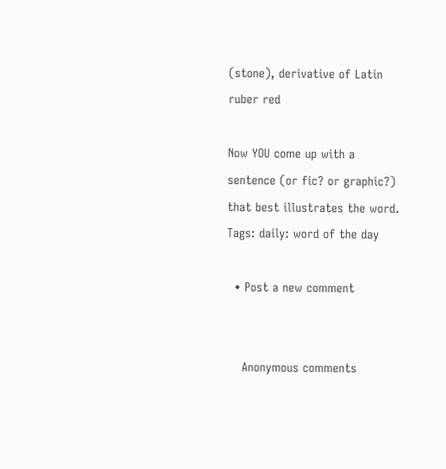(stone), derivative of Latin ruber red

Now YOU come up with a sentence (or fic? or graphic?) that best illustrates the word.
Tags: daily: word of the day

  • Post a new comment


    Anonymous comments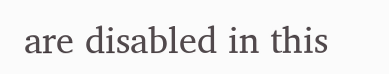are disabled in this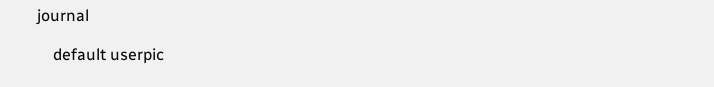journal

    default userpic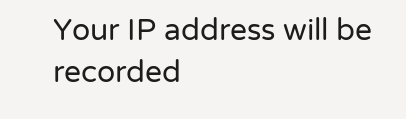Your IP address will be recorded